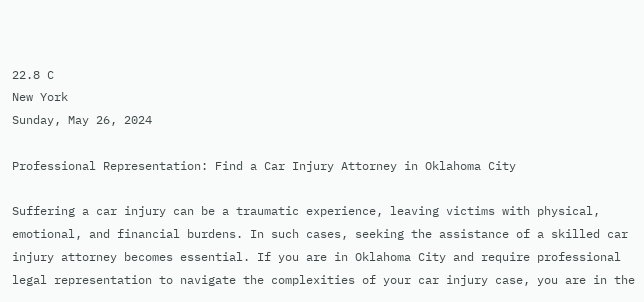22.8 C
New York
Sunday, May 26, 2024

Professional Representation: Find a Car Injury Attorney in Oklahoma City

Suffering a car injury can be a traumatic experience, leaving victims with physical, emotional, and financial burdens. In such cases, seeking the assistance of a skilled car injury attorney becomes essential. If you are in Oklahoma City and require professional legal representation to navigate the complexities of your car injury case, you are in the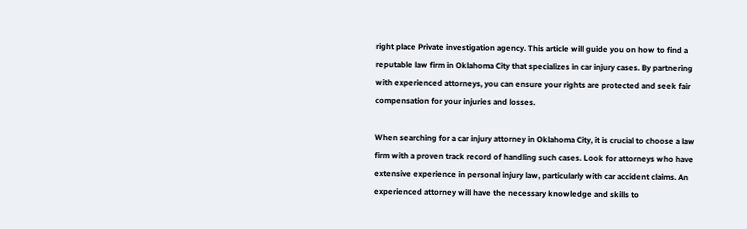right place Private investigation agency. This article will guide you on how to find a reputable law firm in Oklahoma City that specializes in car injury cases. By partnering with experienced attorneys, you can ensure your rights are protected and seek fair compensation for your injuries and losses.

When searching for a car injury attorney in Oklahoma City, it is crucial to choose a law firm with a proven track record of handling such cases. Look for attorneys who have extensive experience in personal injury law, particularly with car accident claims. An experienced attorney will have the necessary knowledge and skills to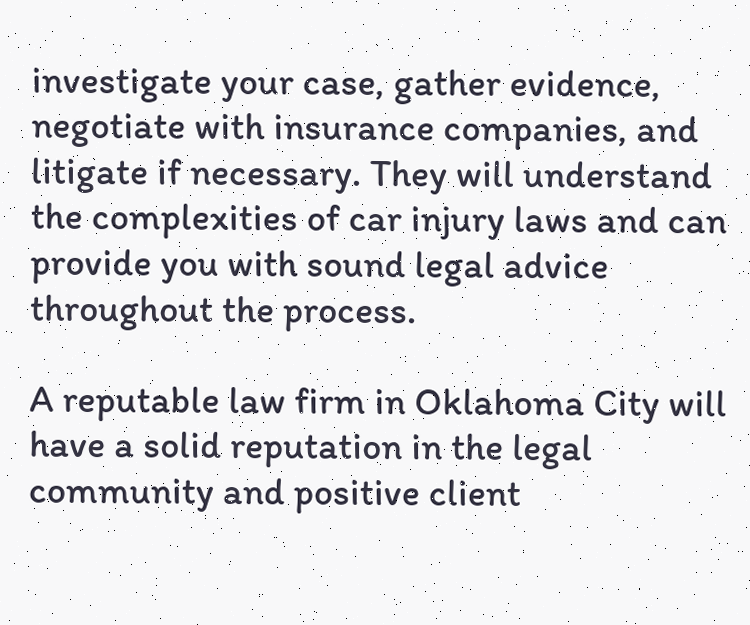investigate your case, gather evidence, negotiate with insurance companies, and litigate if necessary. They will understand the complexities of car injury laws and can provide you with sound legal advice throughout the process.

A reputable law firm in Oklahoma City will have a solid reputation in the legal community and positive client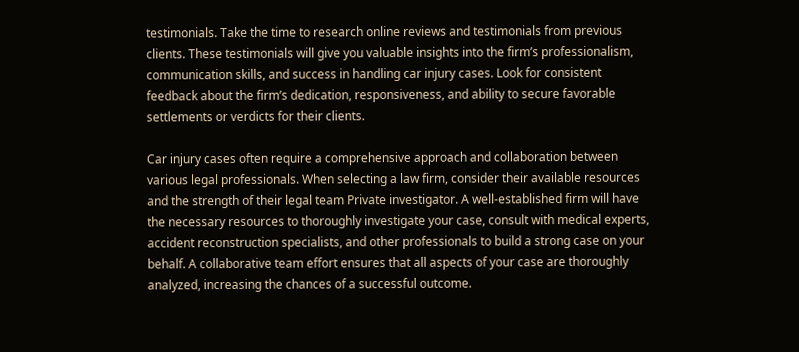testimonials. Take the time to research online reviews and testimonials from previous clients. These testimonials will give you valuable insights into the firm’s professionalism, communication skills, and success in handling car injury cases. Look for consistent feedback about the firm’s dedication, responsiveness, and ability to secure favorable settlements or verdicts for their clients.

Car injury cases often require a comprehensive approach and collaboration between various legal professionals. When selecting a law firm, consider their available resources and the strength of their legal team Private investigator. A well-established firm will have the necessary resources to thoroughly investigate your case, consult with medical experts, accident reconstruction specialists, and other professionals to build a strong case on your behalf. A collaborative team effort ensures that all aspects of your case are thoroughly analyzed, increasing the chances of a successful outcome.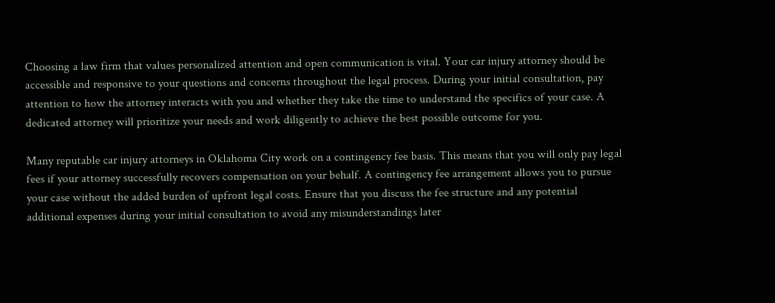Choosing a law firm that values personalized attention and open communication is vital. Your car injury attorney should be accessible and responsive to your questions and concerns throughout the legal process. During your initial consultation, pay attention to how the attorney interacts with you and whether they take the time to understand the specifics of your case. A dedicated attorney will prioritize your needs and work diligently to achieve the best possible outcome for you.

Many reputable car injury attorneys in Oklahoma City work on a contingency fee basis. This means that you will only pay legal fees if your attorney successfully recovers compensation on your behalf. A contingency fee arrangement allows you to pursue your case without the added burden of upfront legal costs. Ensure that you discuss the fee structure and any potential additional expenses during your initial consultation to avoid any misunderstandings later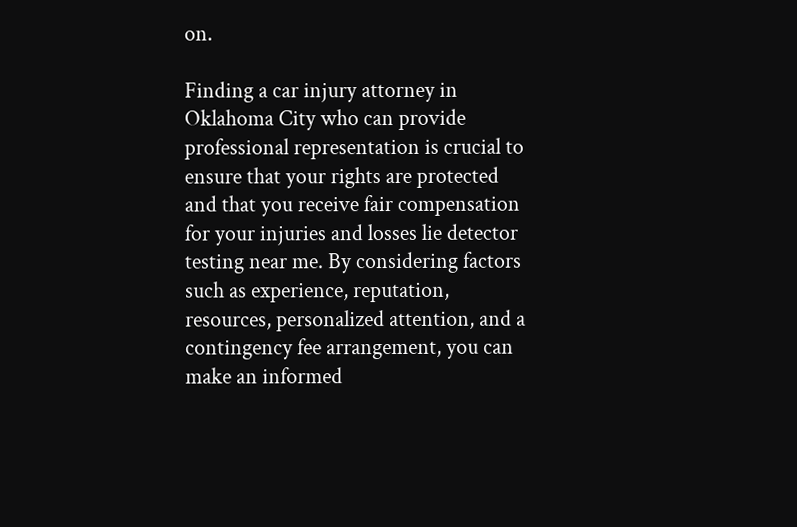on.

Finding a car injury attorney in Oklahoma City who can provide professional representation is crucial to ensure that your rights are protected and that you receive fair compensation for your injuries and losses lie detector testing near me. By considering factors such as experience, reputation, resources, personalized attention, and a contingency fee arrangement, you can make an informed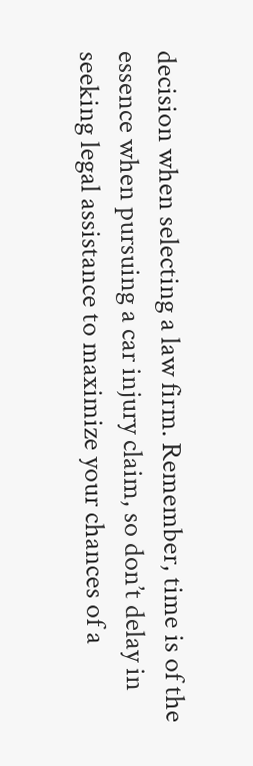decision when selecting a law firm. Remember, time is of the essence when pursuing a car injury claim, so don’t delay in seeking legal assistance to maximize your chances of a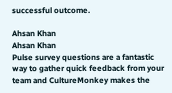successful outcome.

Ahsan Khan
Ahsan Khan
Pulse survey questions are a fantastic way to gather quick feedback from your team and CultureMonkey makes the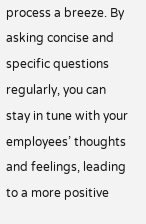process a breeze. By asking concise and specific questions regularly, you can stay in tune with your employees’ thoughts and feelings, leading to a more positive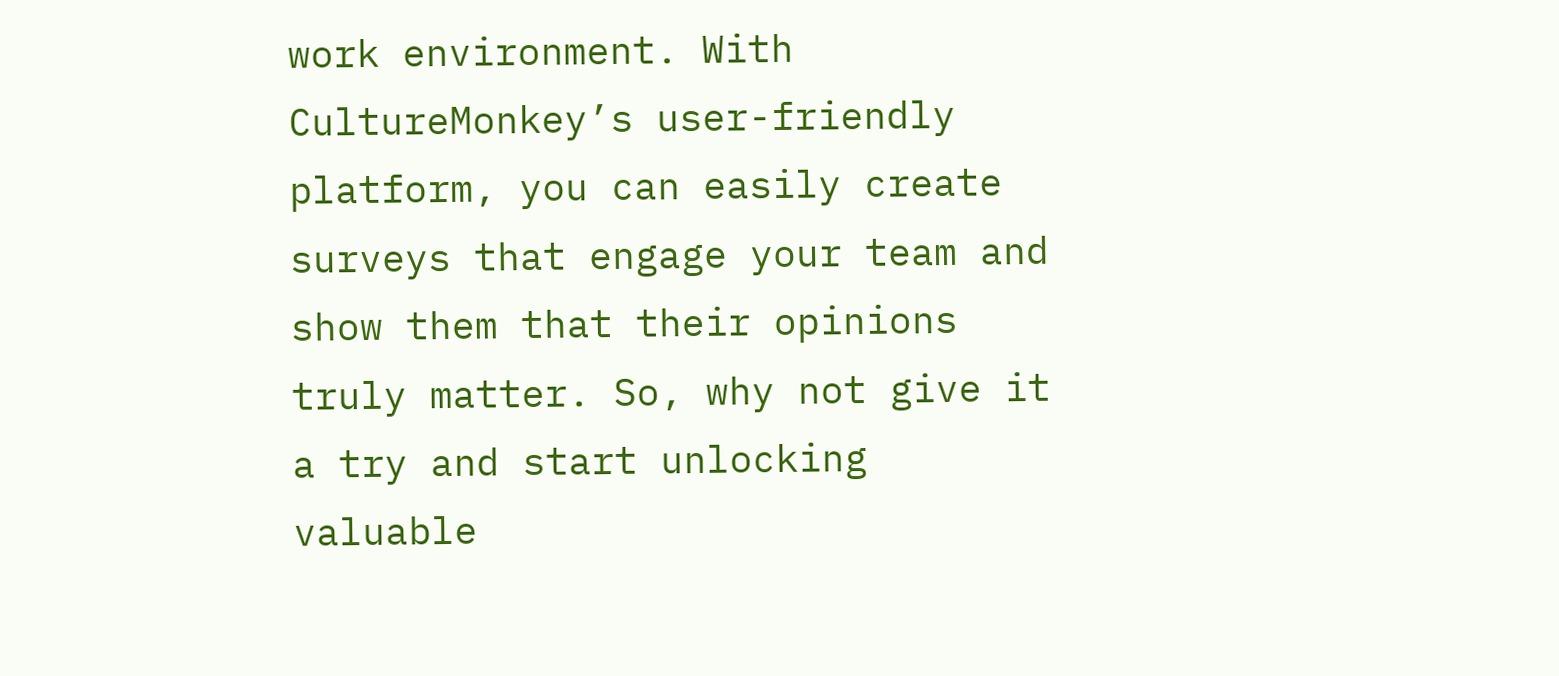work environment. With CultureMonkey’s user-friendly platform, you can easily create surveys that engage your team and show them that their opinions truly matter. So, why not give it a try and start unlocking valuable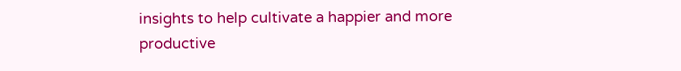insights to help cultivate a happier and more productive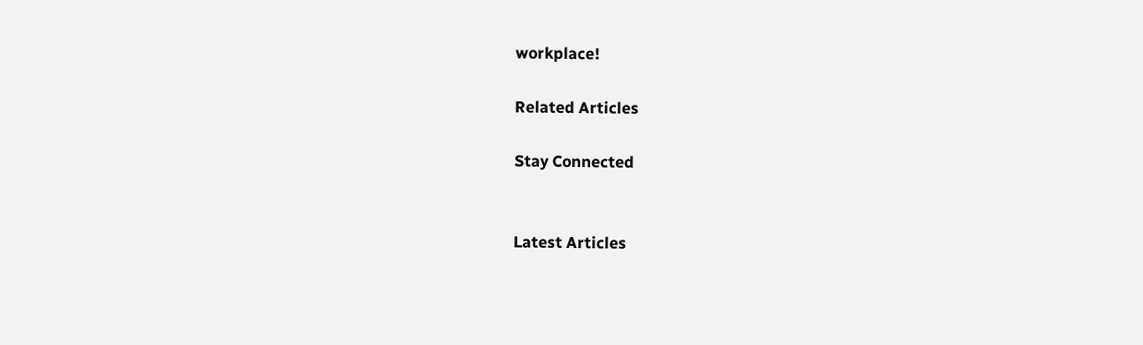workplace!

Related Articles

Stay Connected


Latest Articles